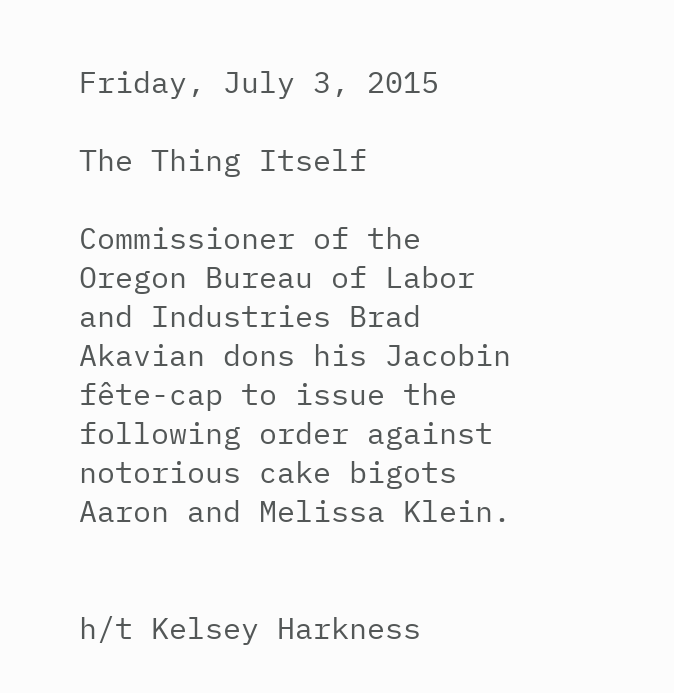Friday, July 3, 2015

The Thing Itself

Commissioner of the Oregon Bureau of Labor and Industries Brad Akavian dons his Jacobin fête-cap to issue the following order against notorious cake bigots Aaron and Melissa Klein.


h/t Kelsey Harkness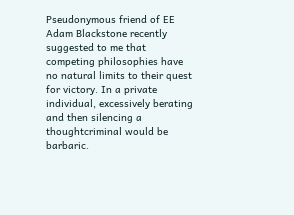Pseudonymous friend of EE Adam Blackstone recently suggested to me that competing philosophies have no natural limits to their quest for victory. In a private individual, excessively berating and then silencing a thoughtcriminal would be barbaric.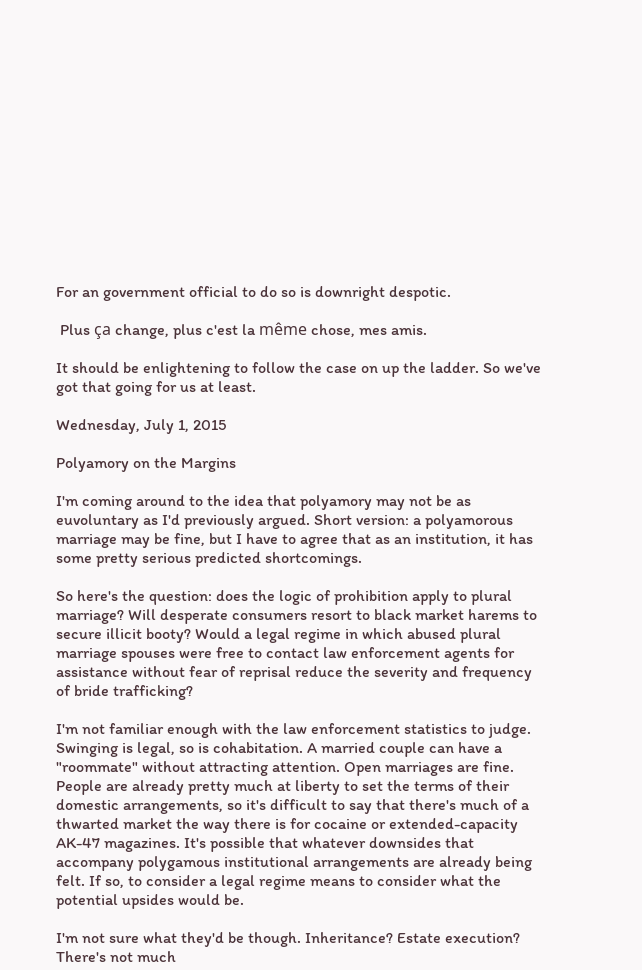For an government official to do so is downright despotic.

 Plus ça change, plus c'est la même chose, mes amis.

It should be enlightening to follow the case on up the ladder. So we've got that going for us at least.

Wednesday, July 1, 2015

Polyamory on the Margins

I'm coming around to the idea that polyamory may not be as euvoluntary as I'd previously argued. Short version: a polyamorous marriage may be fine, but I have to agree that as an institution, it has some pretty serious predicted shortcomings.

So here's the question: does the logic of prohibition apply to plural marriage? Will desperate consumers resort to black market harems to secure illicit booty? Would a legal regime in which abused plural marriage spouses were free to contact law enforcement agents for assistance without fear of reprisal reduce the severity and frequency of bride trafficking?

I'm not familiar enough with the law enforcement statistics to judge. Swinging is legal, so is cohabitation. A married couple can have a "roommate" without attracting attention. Open marriages are fine. People are already pretty much at liberty to set the terms of their domestic arrangements, so it's difficult to say that there's much of a thwarted market the way there is for cocaine or extended-capacity AK-47 magazines. It's possible that whatever downsides that accompany polygamous institutional arrangements are already being felt. If so, to consider a legal regime means to consider what the potential upsides would be.

I'm not sure what they'd be though. Inheritance? Estate execution? There's not much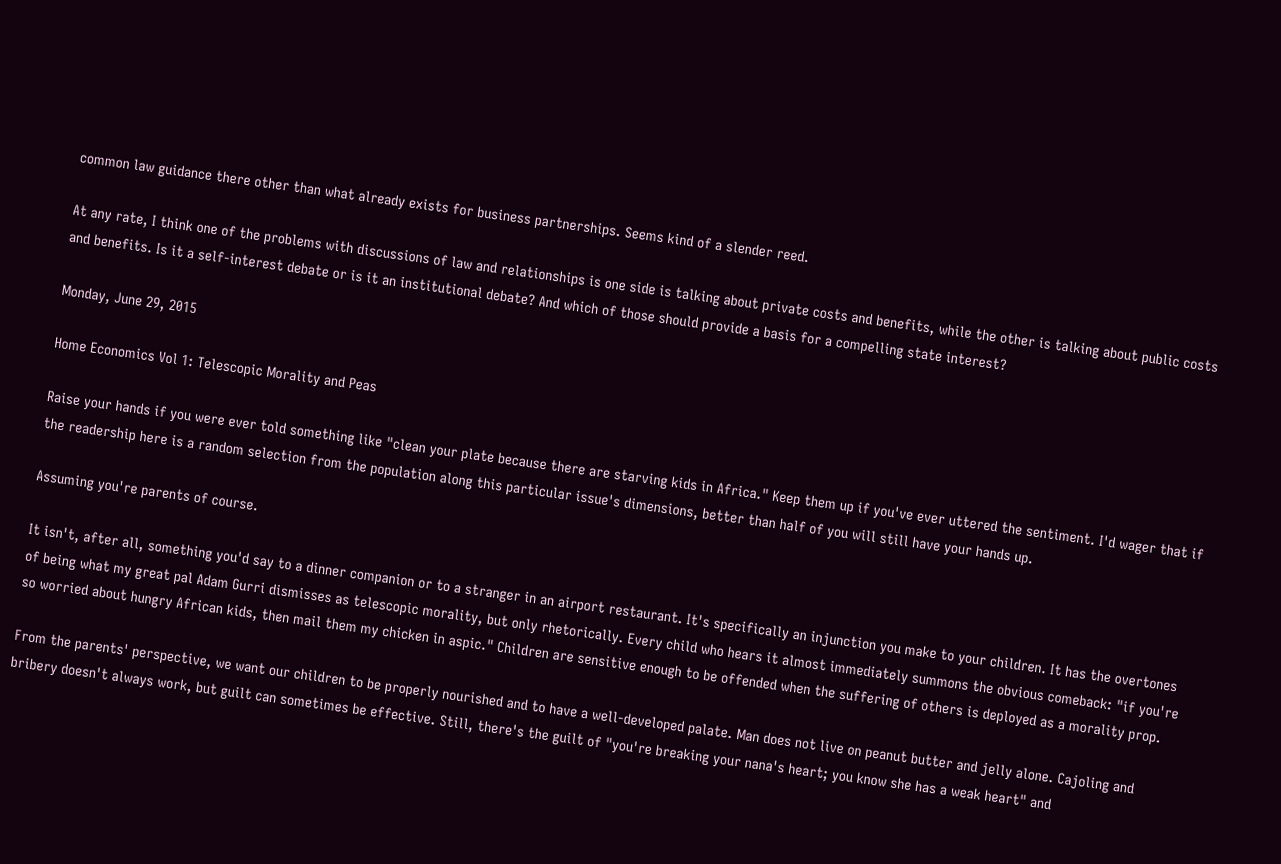common law guidance there other than what already exists for business partnerships. Seems kind of a slender reed.

At any rate, I think one of the problems with discussions of law and relationships is one side is talking about private costs and benefits, while the other is talking about public costs and benefits. Is it a self-interest debate or is it an institutional debate? And which of those should provide a basis for a compelling state interest?

Monday, June 29, 2015

Home Economics Vol 1: Telescopic Morality and Peas

Raise your hands if you were ever told something like "clean your plate because there are starving kids in Africa." Keep them up if you've ever uttered the sentiment. I'd wager that if the readership here is a random selection from the population along this particular issue's dimensions, better than half of you will still have your hands up.

Assuming you're parents of course.

It isn't, after all, something you'd say to a dinner companion or to a stranger in an airport restaurant. It's specifically an injunction you make to your children. It has the overtones of being what my great pal Adam Gurri dismisses as telescopic morality, but only rhetorically. Every child who hears it almost immediately summons the obvious comeback: "if you're so worried about hungry African kids, then mail them my chicken in aspic." Children are sensitive enough to be offended when the suffering of others is deployed as a morality prop.

From the parents' perspective, we want our children to be properly nourished and to have a well-developed palate. Man does not live on peanut butter and jelly alone. Cajoling and bribery doesn't always work, but guilt can sometimes be effective. Still, there's the guilt of "you're breaking your nana's heart; you know she has a weak heart" and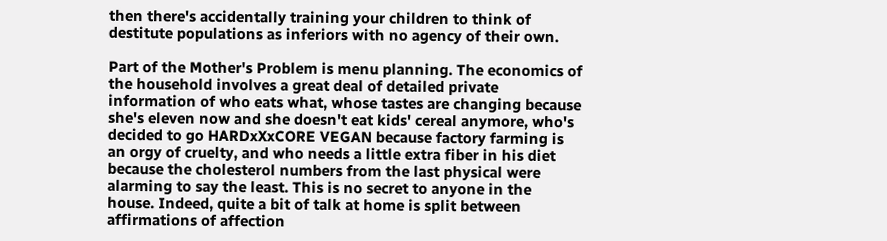then there's accidentally training your children to think of destitute populations as inferiors with no agency of their own.

Part of the Mother's Problem is menu planning. The economics of the household involves a great deal of detailed private information of who eats what, whose tastes are changing because she's eleven now and she doesn't eat kids' cereal anymore, who's decided to go HARDxXxCORE VEGAN because factory farming is an orgy of cruelty, and who needs a little extra fiber in his diet because the cholesterol numbers from the last physical were alarming to say the least. This is no secret to anyone in the house. Indeed, quite a bit of talk at home is split between affirmations of affection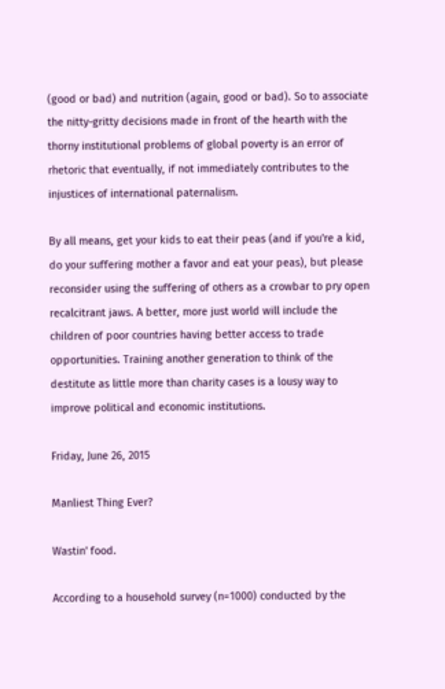(good or bad) and nutrition (again, good or bad). So to associate the nitty-gritty decisions made in front of the hearth with the thorny institutional problems of global poverty is an error of rhetoric that eventually, if not immediately contributes to the injustices of international paternalism.

By all means, get your kids to eat their peas (and if you're a kid, do your suffering mother a favor and eat your peas), but please reconsider using the suffering of others as a crowbar to pry open recalcitrant jaws. A better, more just world will include the children of poor countries having better access to trade opportunities. Training another generation to think of the destitute as little more than charity cases is a lousy way to improve political and economic institutions.

Friday, June 26, 2015

Manliest Thing Ever?

Wastin' food.

According to a household survey (n=1000) conducted by the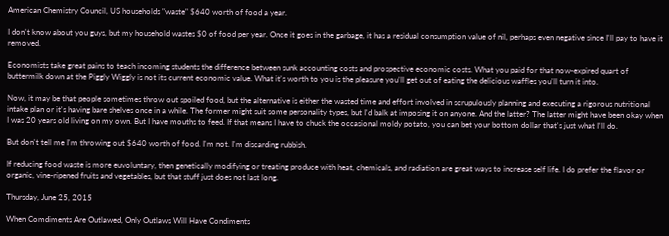American Chemistry Council, US households "waste" $640 worth of food a year.

I don't know about you guys, but my household wastes $0 of food per year. Once it goes in the garbage, it has a residual consumption value of nil, perhaps even negative since I'll pay to have it removed.

Economists take great pains to teach incoming students the difference between sunk accounting costs and prospective economic costs. What you paid for that now-expired quart of buttermilk down at the Piggly Wiggly is not its current economic value. What it's worth to you is the pleasure you'll get out of eating the delicious waffles you'll turn it into.

Now, it may be that people sometimes throw out spoiled food, but the alternative is either the wasted time and effort involved in scrupulously planning and executing a rigorous nutritional intake plan or it's having bare shelves once in a while. The former might suit some personality types, but I'd balk at imposing it on anyone. And the latter? The latter might have been okay when I was 20 years old living on my own. But I have mouths to feed. If that means I have to chuck the occasional moldy potato, you can bet your bottom dollar that's just what I'll do.

But don't tell me I'm throwing out $640 worth of food. I'm not. I'm discarding rubbish.

If reducing food waste is more euvoluntary, then genetically modifying or treating produce with heat, chemicals, and radiation are great ways to increase self life. I do prefer the flavor or organic, vine-ripened fruits and vegetables, but that stuff just does not last long.

Thursday, June 25, 2015

When Comdiments Are Outlawed, Only Outlaws Will Have Condiments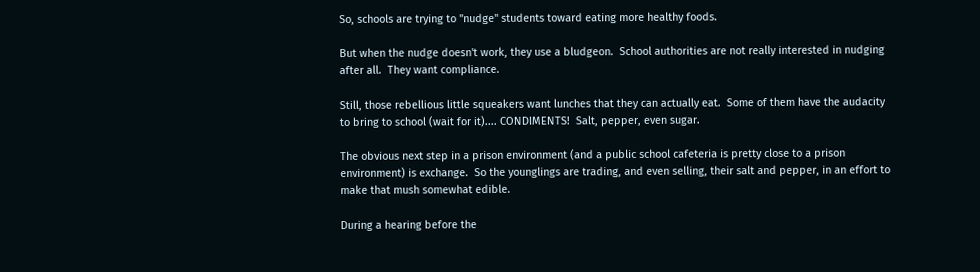So, schools are trying to "nudge" students toward eating more healthy foods.

But when the nudge doesn't work, they use a bludgeon.  School authorities are not really interested in nudging after all.  They want compliance.

Still, those rebellious little squeakers want lunches that they can actually eat.  Some of them have the audacity to bring to school (wait for it).... CONDIMENTS!  Salt, pepper, even sugar.

The obvious next step in a prison environment (and a public school cafeteria is pretty close to a prison environment) is exchange.  So the younglings are trading, and even selling, their salt and pepper, in an effort to make that mush somewhat edible.

During a hearing before the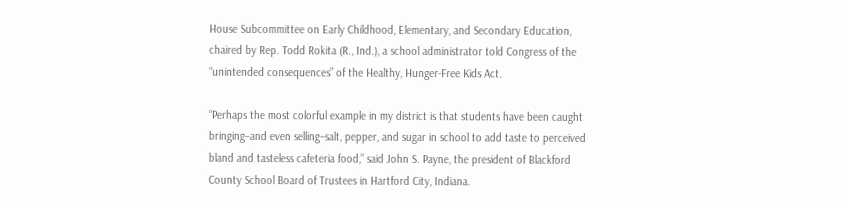House Subcommittee on Early Childhood, Elementary, and Secondary Education, chaired by Rep. Todd Rokita (R., Ind.), a school administrator told Congress of the “unintended consequences” of the Healthy, Hunger-Free Kids Act.

“Perhaps the most colorful example in my district is that students have been caught bringing–and even selling–salt, pepper, and sugar in school to add taste to perceived bland and tasteless cafeteria food,” said John S. Payne, the president of Blackford County School Board of Trustees in Hartford City, Indiana.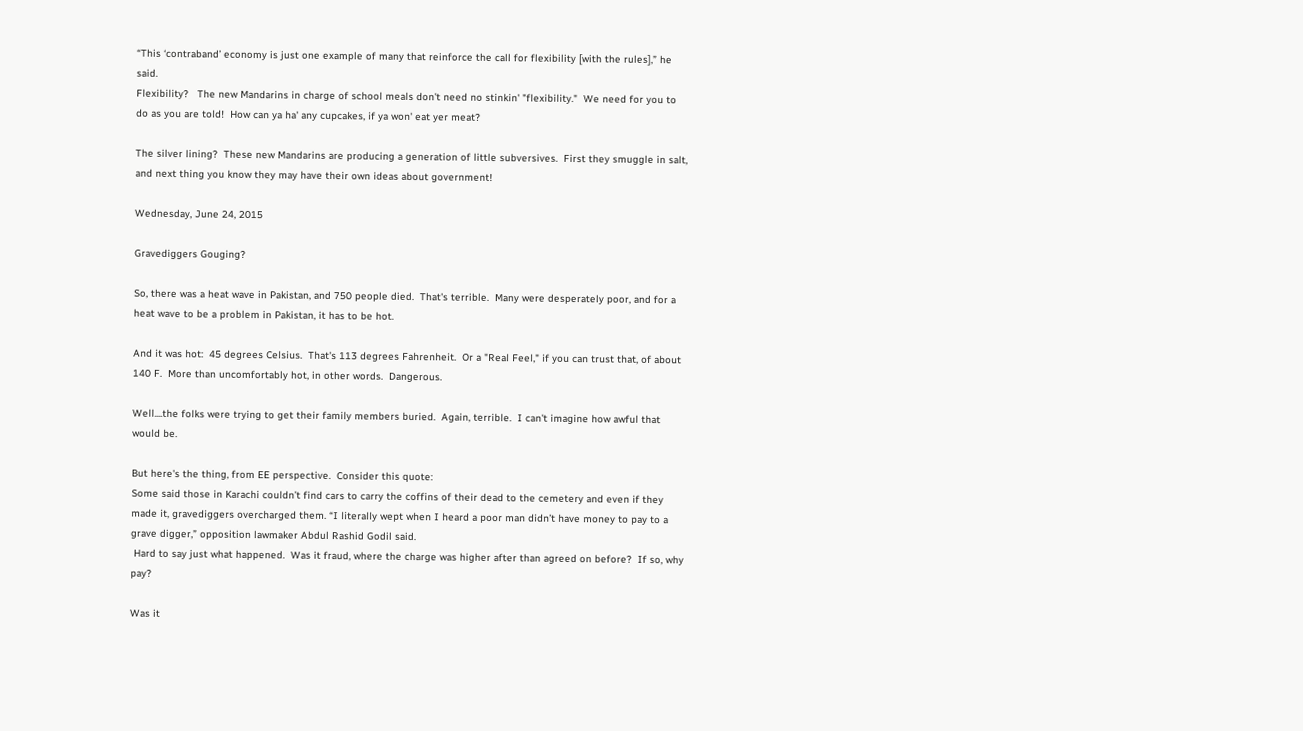“This ‘contraband’ economy is just one example of many that reinforce the call for flexibility [with the rules],” he said.
Flexibility?   The new Mandarins in charge of school meals don't need no stinkin' "flexibility."  We need for you to do as you are told!  How can ya ha' any cupcakes, if ya won' eat yer meat?

The silver lining?  These new Mandarins are producing a generation of little subversives.  First they smuggle in salt, and next thing you know they may have their own ideas about government!

Wednesday, June 24, 2015

Gravediggers Gouging?

So, there was a heat wave in Pakistan, and 750 people died.  That's terrible.  Many were desperately poor, and for a heat wave to be a problem in Pakistan, it has to be hot.

And it was hot:  45 degrees Celsius.  That's 113 degrees Fahrenheit.  Or a "Real Feel," if you can trust that, of about 140 F.  More than uncomfortably hot, in other words.  Dangerous.

Well....the folks were trying to get their family members buried.  Again, terrible.  I can't imagine how awful that would be.

But here's the thing, from EE perspective.  Consider this quote:
Some said those in Karachi couldn’t find cars to carry the coffins of their dead to the cemetery and even if they made it, gravediggers overcharged them. “I literally wept when I heard a poor man didn’t have money to pay to a grave digger,” opposition lawmaker Abdul Rashid Godil said.
 Hard to say just what happened.  Was it fraud, where the charge was higher after than agreed on before?  If so, why pay?

Was it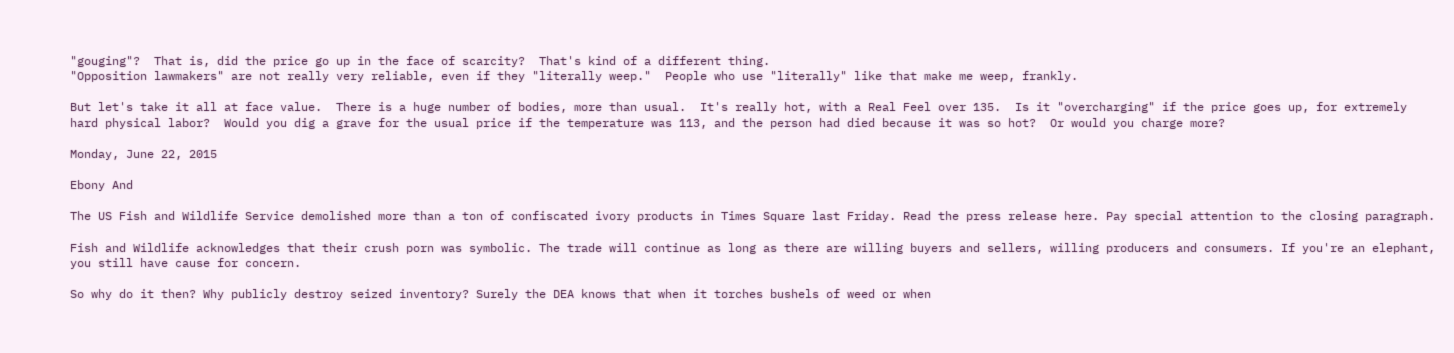"gouging"?  That is, did the price go up in the face of scarcity?  That's kind of a different thing.
"Opposition lawmakers" are not really very reliable, even if they "literally weep."  People who use "literally" like that make me weep, frankly.

But let's take it all at face value.  There is a huge number of bodies, more than usual.  It's really hot, with a Real Feel over 135.  Is it "overcharging" if the price goes up, for extremely hard physical labor?  Would you dig a grave for the usual price if the temperature was 113, and the person had died because it was so hot?  Or would you charge more?

Monday, June 22, 2015

Ebony And

The US Fish and Wildlife Service demolished more than a ton of confiscated ivory products in Times Square last Friday. Read the press release here. Pay special attention to the closing paragraph.

Fish and Wildlife acknowledges that their crush porn was symbolic. The trade will continue as long as there are willing buyers and sellers, willing producers and consumers. If you're an elephant, you still have cause for concern.

So why do it then? Why publicly destroy seized inventory? Surely the DEA knows that when it torches bushels of weed or when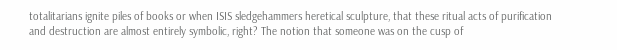totalitarians ignite piles of books or when ISIS sledgehammers heretical sculpture, that these ritual acts of purification and destruction are almost entirely symbolic, right? The notion that someone was on the cusp of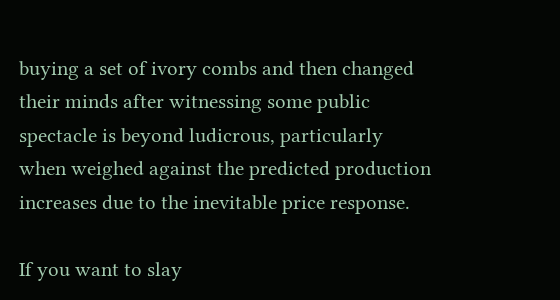buying a set of ivory combs and then changed their minds after witnessing some public spectacle is beyond ludicrous, particularly when weighed against the predicted production increases due to the inevitable price response.

If you want to slay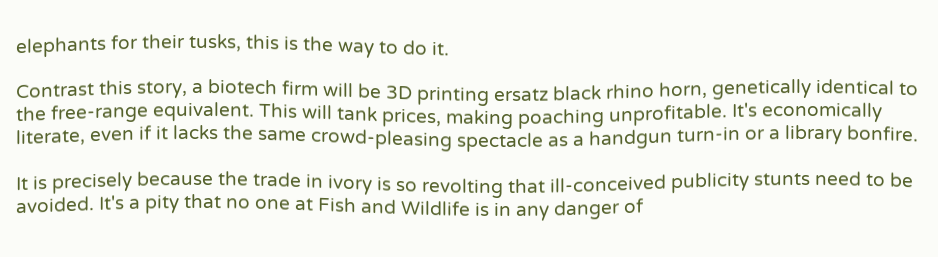elephants for their tusks, this is the way to do it.

Contrast this story, a biotech firm will be 3D printing ersatz black rhino horn, genetically identical to the free-range equivalent. This will tank prices, making poaching unprofitable. It's economically literate, even if it lacks the same crowd-pleasing spectacle as a handgun turn-in or a library bonfire.

It is precisely because the trade in ivory is so revolting that ill-conceived publicity stunts need to be avoided. It's a pity that no one at Fish and Wildlife is in any danger of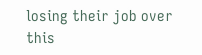losing their job over this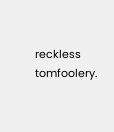reckless tomfoolery.